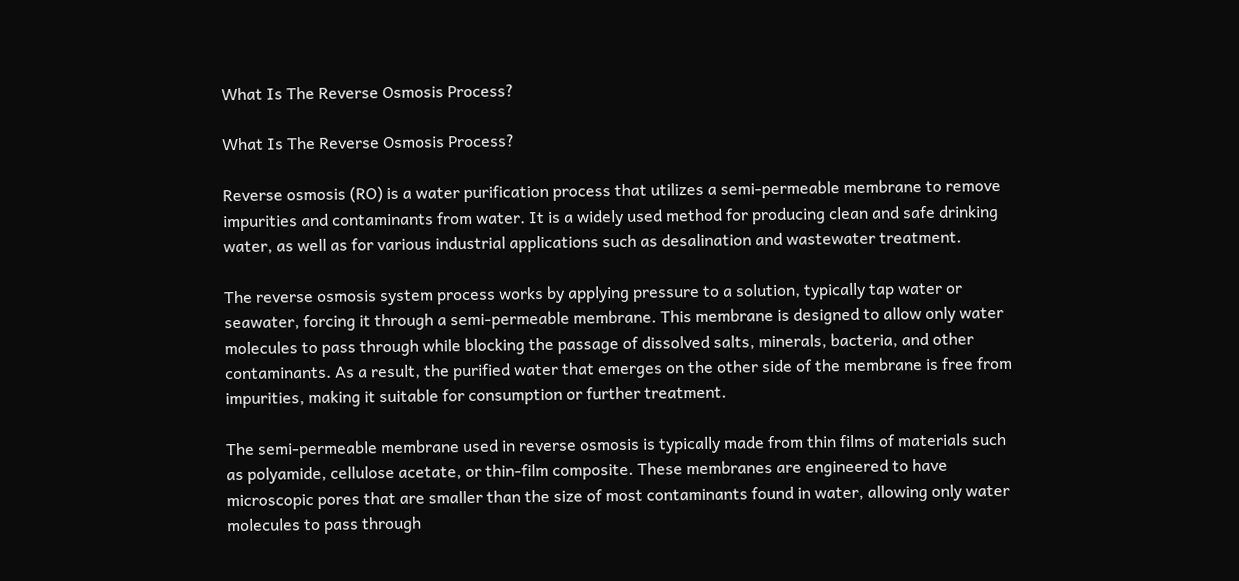What Is The Reverse Osmosis Process?

What Is The Reverse Osmosis Process?

Reverse osmosis (RO) is a water purification process that utilizes a semi-permeable membrane to remove impurities and contaminants from water. It is a widely used method for producing clean and safe drinking water, as well as for various industrial applications such as desalination and wastewater treatment.

The reverse osmosis system process works by applying pressure to a solution, typically tap water or seawater, forcing it through a semi-permeable membrane. This membrane is designed to allow only water molecules to pass through while blocking the passage of dissolved salts, minerals, bacteria, and other contaminants. As a result, the purified water that emerges on the other side of the membrane is free from impurities, making it suitable for consumption or further treatment.

The semi-permeable membrane used in reverse osmosis is typically made from thin films of materials such as polyamide, cellulose acetate, or thin-film composite. These membranes are engineered to have microscopic pores that are smaller than the size of most contaminants found in water, allowing only water molecules to pass through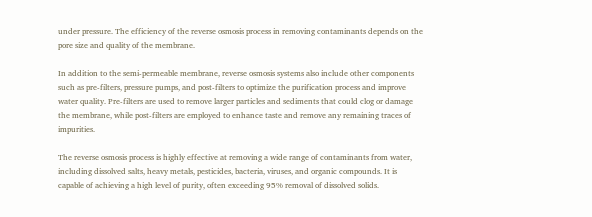under pressure. The efficiency of the reverse osmosis process in removing contaminants depends on the pore size and quality of the membrane.

In addition to the semi-permeable membrane, reverse osmosis systems also include other components such as pre-filters, pressure pumps, and post-filters to optimize the purification process and improve water quality. Pre-filters are used to remove larger particles and sediments that could clog or damage the membrane, while post-filters are employed to enhance taste and remove any remaining traces of impurities.

The reverse osmosis process is highly effective at removing a wide range of contaminants from water, including dissolved salts, heavy metals, pesticides, bacteria, viruses, and organic compounds. It is capable of achieving a high level of purity, often exceeding 95% removal of dissolved solids.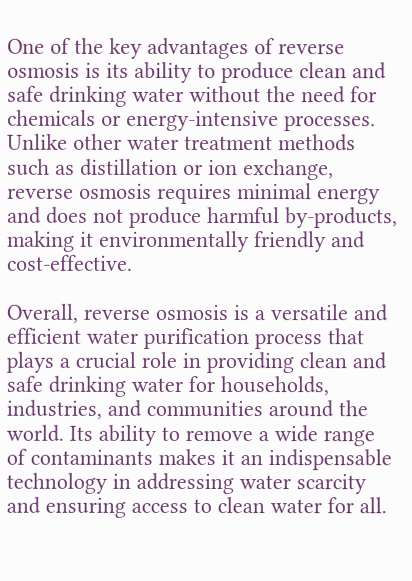One of the key advantages of reverse osmosis is its ability to produce clean and safe drinking water without the need for chemicals or energy-intensive processes. Unlike other water treatment methods such as distillation or ion exchange, reverse osmosis requires minimal energy and does not produce harmful by-products, making it environmentally friendly and cost-effective.

Overall, reverse osmosis is a versatile and efficient water purification process that plays a crucial role in providing clean and safe drinking water for households, industries, and communities around the world. Its ability to remove a wide range of contaminants makes it an indispensable technology in addressing water scarcity and ensuring access to clean water for all.